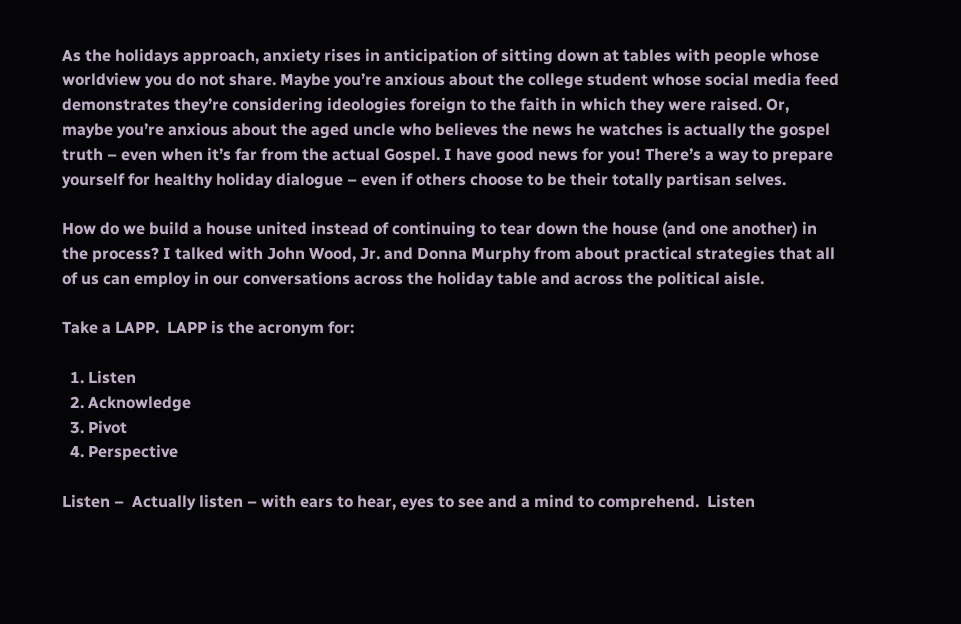As the holidays approach, anxiety rises in anticipation of sitting down at tables with people whose worldview you do not share. Maybe you’re anxious about the college student whose social media feed demonstrates they’re considering ideologies foreign to the faith in which they were raised. Or, maybe you’re anxious about the aged uncle who believes the news he watches is actually the gospel truth – even when it’s far from the actual Gospel. I have good news for you! There’s a way to prepare yourself for healthy holiday dialogue – even if others choose to be their totally partisan selves.

How do we build a house united instead of continuing to tear down the house (and one another) in the process? I talked with John Wood, Jr. and Donna Murphy from about practical strategies that all of us can employ in our conversations across the holiday table and across the political aisle.

Take a LAPP.  LAPP is the acronym for:

  1. Listen
  2. Acknowledge
  3. Pivot
  4. Perspective

Listen –  Actually listen – with ears to hear, eyes to see and a mind to comprehend.  Listen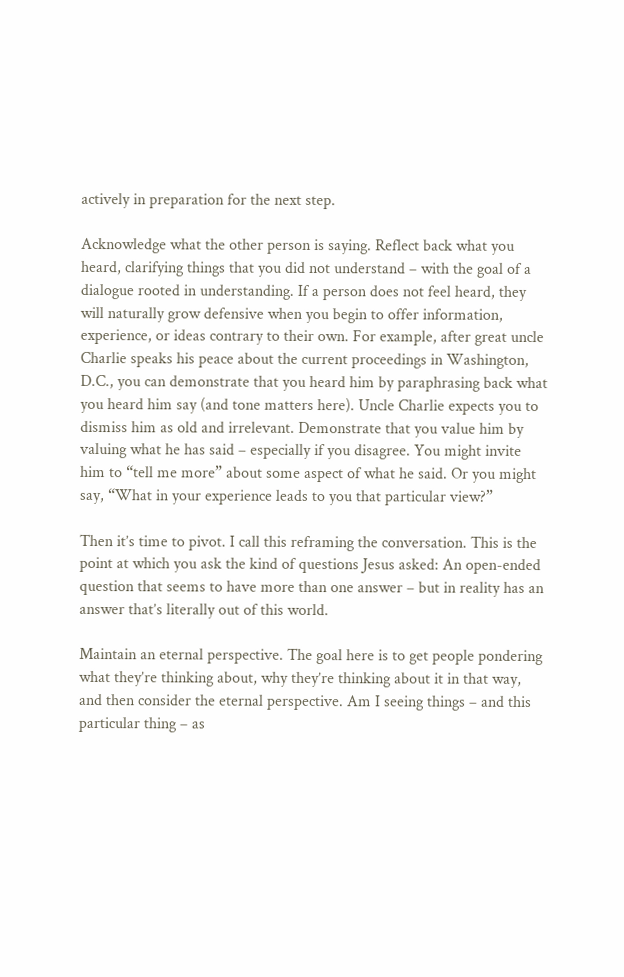actively in preparation for the next step.

Acknowledge what the other person is saying. Reflect back what you heard, clarifying things that you did not understand – with the goal of a dialogue rooted in understanding. If a person does not feel heard, they will naturally grow defensive when you begin to offer information, experience, or ideas contrary to their own. For example, after great uncle Charlie speaks his peace about the current proceedings in Washington, D.C., you can demonstrate that you heard him by paraphrasing back what you heard him say (and tone matters here). Uncle Charlie expects you to dismiss him as old and irrelevant. Demonstrate that you value him by valuing what he has said – especially if you disagree. You might invite him to “tell me more” about some aspect of what he said. Or you might say, “What in your experience leads to you that particular view?”

Then it’s time to pivot. I call this reframing the conversation. This is the point at which you ask the kind of questions Jesus asked: An open-ended question that seems to have more than one answer – but in reality has an answer that’s literally out of this world.

Maintain an eternal perspective. The goal here is to get people pondering what they’re thinking about, why they’re thinking about it in that way, and then consider the eternal perspective. Am I seeing things – and this particular thing – as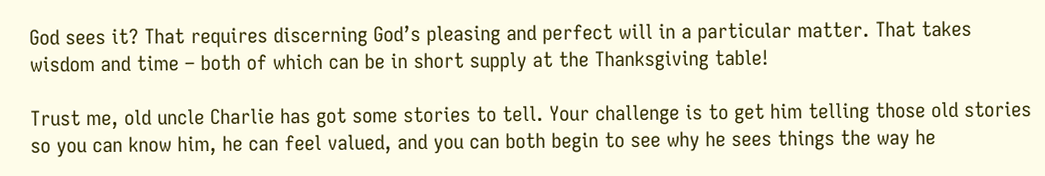God sees it? That requires discerning God’s pleasing and perfect will in a particular matter. That takes wisdom and time – both of which can be in short supply at the Thanksgiving table!

Trust me, old uncle Charlie has got some stories to tell. Your challenge is to get him telling those old stories so you can know him, he can feel valued, and you can both begin to see why he sees things the way he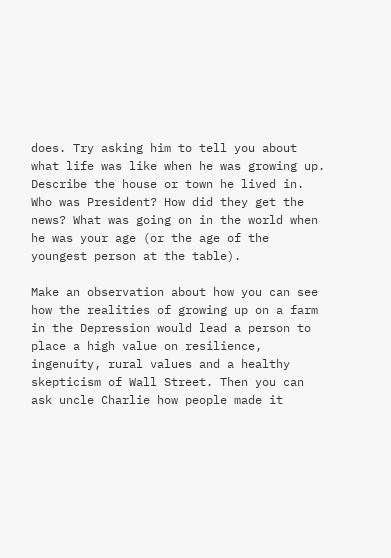does. Try asking him to tell you about what life was like when he was growing up. Describe the house or town he lived in. Who was President? How did they get the news? What was going on in the world when he was your age (or the age of the youngest person at the table).

Make an observation about how you can see how the realities of growing up on a farm in the Depression would lead a person to place a high value on resilience, ingenuity, rural values and a healthy skepticism of Wall Street. Then you can ask uncle Charlie how people made it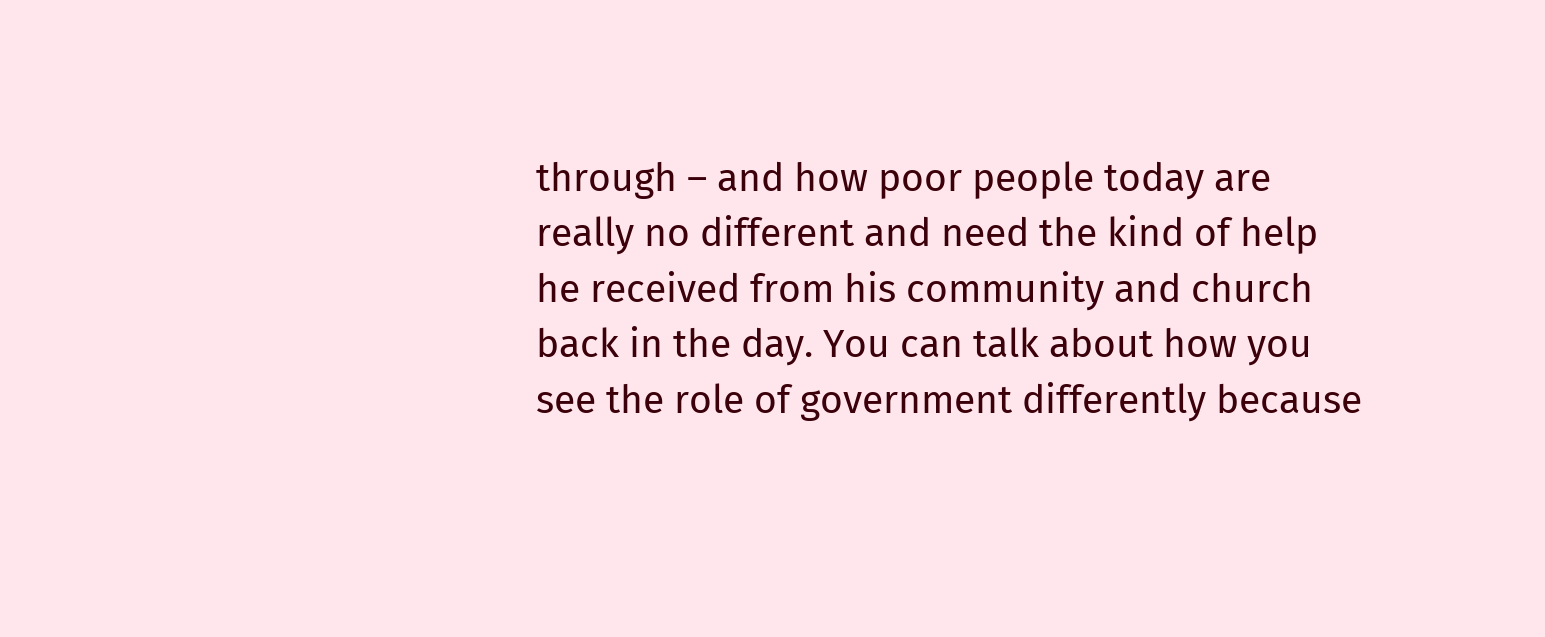through – and how poor people today are really no different and need the kind of help he received from his community and church back in the day. You can talk about how you see the role of government differently because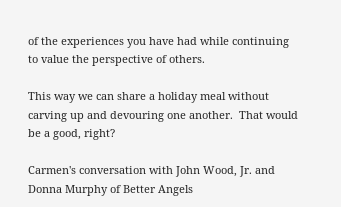of the experiences you have had while continuing to value the perspective of others.

This way we can share a holiday meal without carving up and devouring one another.  That would be a good, right?

Carmen's conversation with John Wood, Jr. and Donna Murphy of Better Angels